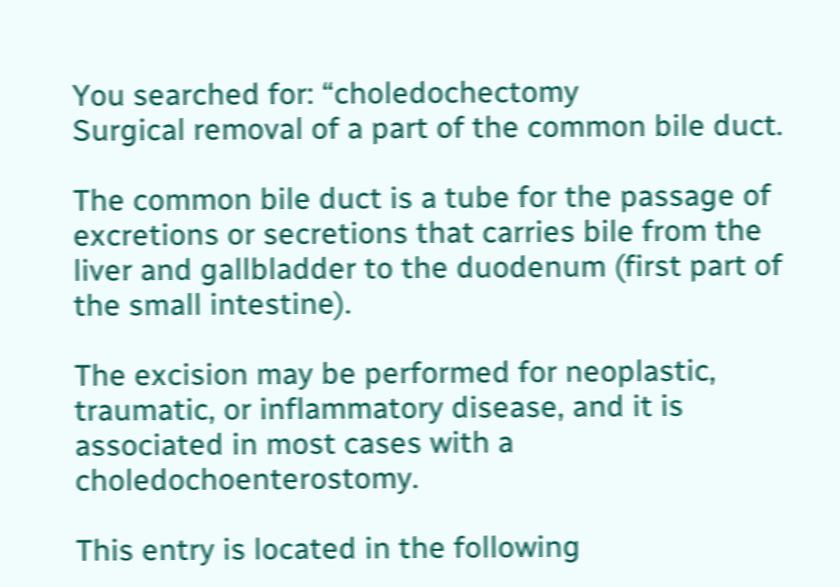You searched for: “choledochectomy
Surgical removal of a part of the common bile duct.

The common bile duct is a tube for the passage of excretions or secretions that carries bile from the liver and gallbladder to the duodenum (first part of the small intestine).

The excision may be performed for neoplastic, traumatic, or inflammatory disease, and it is associated in most cases with a choledochoenterostomy.

This entry is located in the following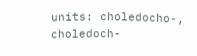units: choledocho-, choledoch-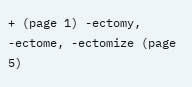+ (page 1) -ectomy, -ectome, -ectomize (page 5)